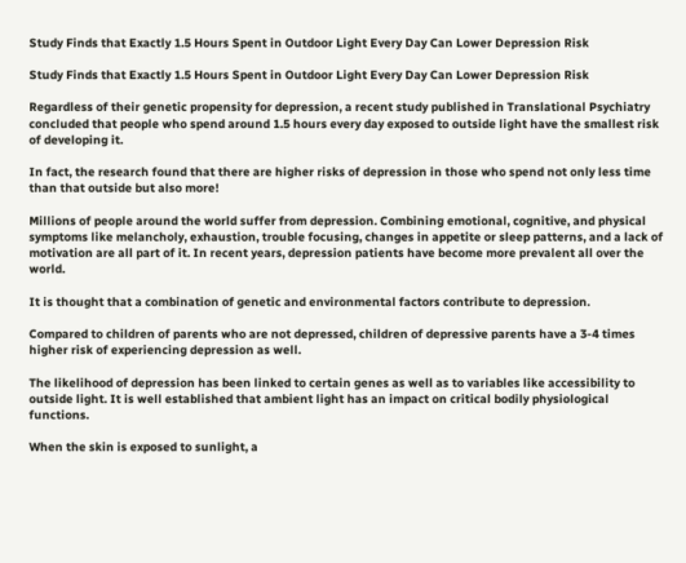Study Finds that Exactly 1.5 Hours Spent in Outdoor Light Every Day Can Lower Depression Risk

Study Finds that Exactly 1.5 Hours Spent in Outdoor Light Every Day Can Lower Depression Risk

Regardless of their genetic propensity for depression, a recent study published in Translational Psychiatry concluded that people who spend around 1.5 hours every day exposed to outside light have the smallest risk of developing it.

In fact, the research found that there are higher risks of depression in those who spend not only less time than that outside but also more!

Millions of people around the world suffer from depression. Combining emotional, cognitive, and physical symptoms like melancholy, exhaustion, trouble focusing, changes in appetite or sleep patterns, and a lack of motivation are all part of it. In recent years, depression patients have become more prevalent all over the world.

It is thought that a combination of genetic and environmental factors contribute to depression.

Compared to children of parents who are not depressed, children of depressive parents have a 3-4 times higher risk of experiencing depression as well.

The likelihood of depression has been linked to certain genes as well as to variables like accessibility to outside light. It is well established that ambient light has an impact on critical bodily physiological functions.

When the skin is exposed to sunlight, a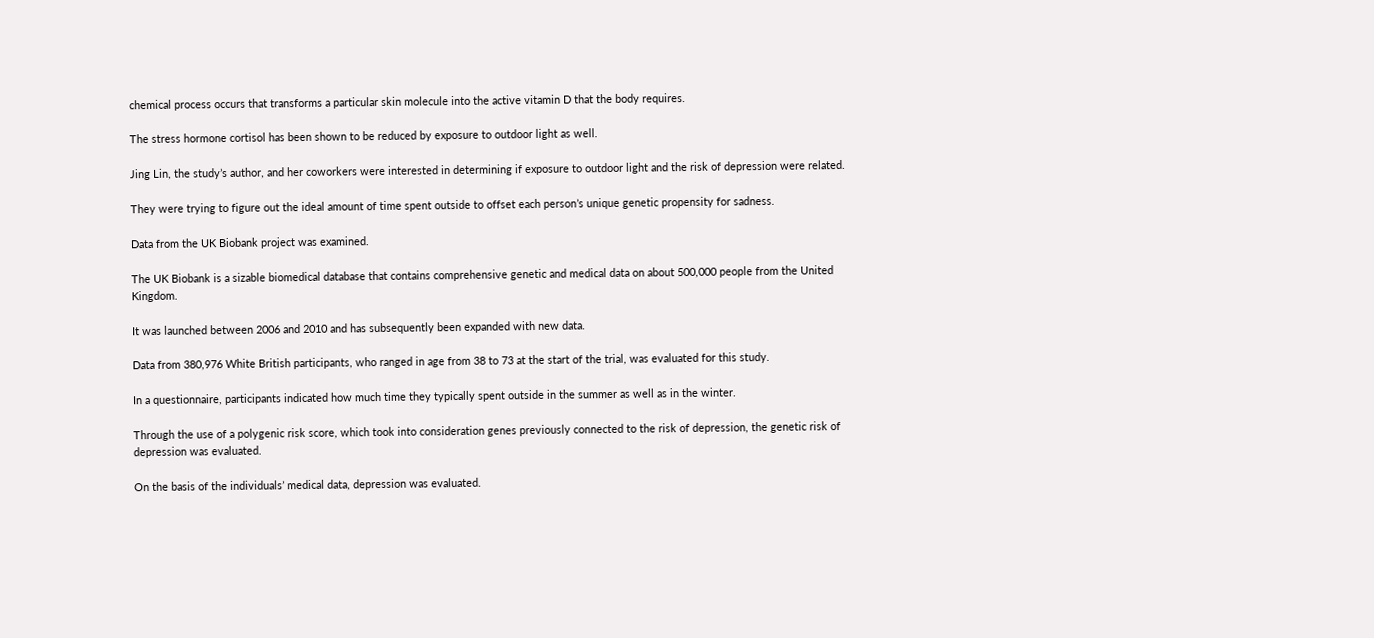chemical process occurs that transforms a particular skin molecule into the active vitamin D that the body requires.

The stress hormone cortisol has been shown to be reduced by exposure to outdoor light as well.

Jing Lin, the study’s author, and her coworkers were interested in determining if exposure to outdoor light and the risk of depression were related.

They were trying to figure out the ideal amount of time spent outside to offset each person’s unique genetic propensity for sadness.

Data from the UK Biobank project was examined.

The UK Biobank is a sizable biomedical database that contains comprehensive genetic and medical data on about 500,000 people from the United Kingdom.

It was launched between 2006 and 2010 and has subsequently been expanded with new data.

Data from 380,976 White British participants, who ranged in age from 38 to 73 at the start of the trial, was evaluated for this study.

In a questionnaire, participants indicated how much time they typically spent outside in the summer as well as in the winter.

Through the use of a polygenic risk score, which took into consideration genes previously connected to the risk of depression, the genetic risk of depression was evaluated.

On the basis of the individuals’ medical data, depression was evaluated.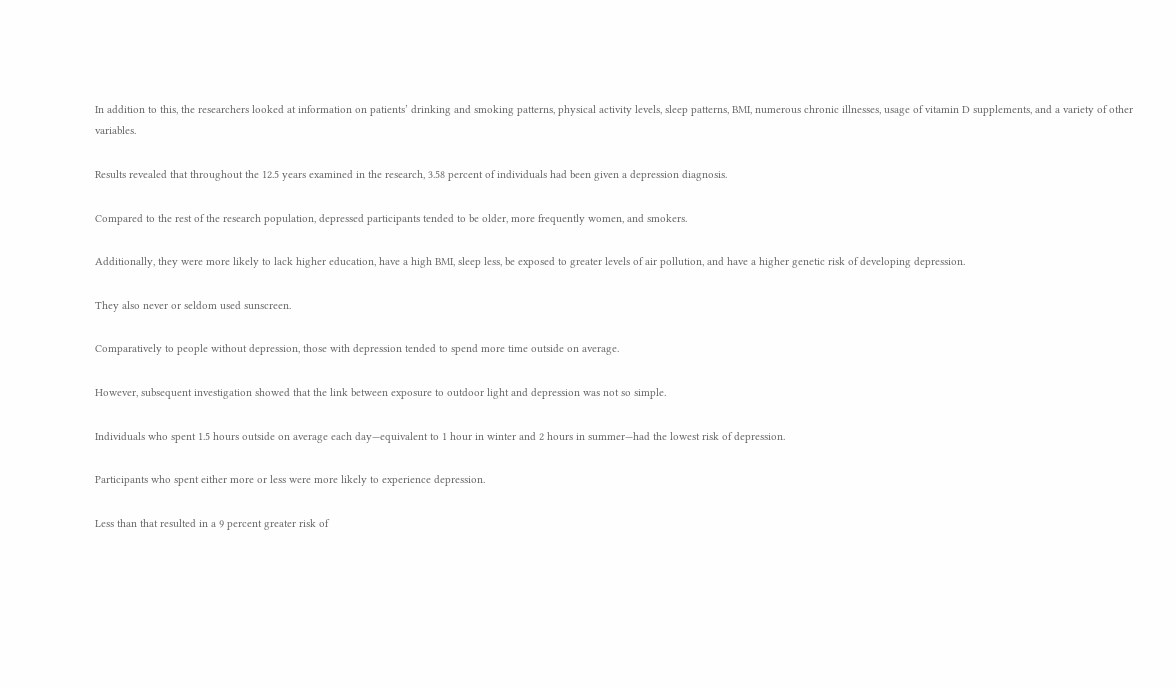In addition to this, the researchers looked at information on patients’ drinking and smoking patterns, physical activity levels, sleep patterns, BMI, numerous chronic illnesses, usage of vitamin D supplements, and a variety of other variables.

Results revealed that throughout the 12.5 years examined in the research, 3.58 percent of individuals had been given a depression diagnosis.

Compared to the rest of the research population, depressed participants tended to be older, more frequently women, and smokers.

Additionally, they were more likely to lack higher education, have a high BMI, sleep less, be exposed to greater levels of air pollution, and have a higher genetic risk of developing depression.

They also never or seldom used sunscreen.

Comparatively to people without depression, those with depression tended to spend more time outside on average.

However, subsequent investigation showed that the link between exposure to outdoor light and depression was not so simple.

Individuals who spent 1.5 hours outside on average each day—equivalent to 1 hour in winter and 2 hours in summer—had the lowest risk of depression.

Participants who spent either more or less were more likely to experience depression.

Less than that resulted in a 9 percent greater risk of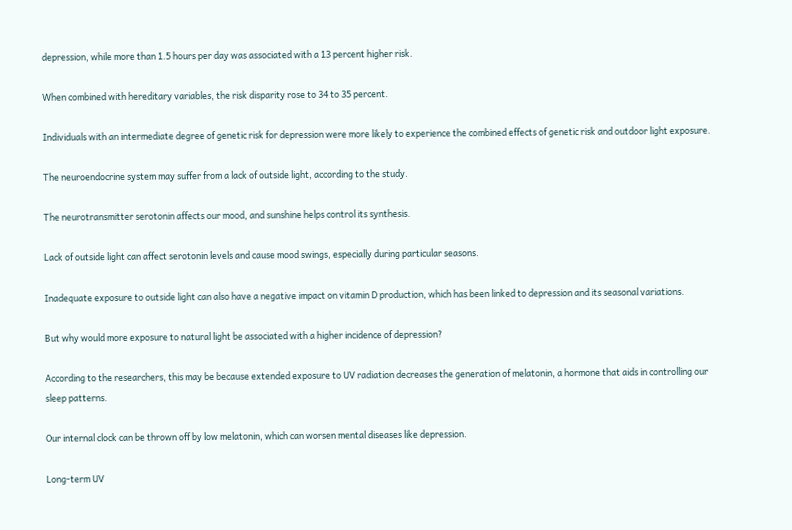depression, while more than 1.5 hours per day was associated with a 13 percent higher risk.

When combined with hereditary variables, the risk disparity rose to 34 to 35 percent.

Individuals with an intermediate degree of genetic risk for depression were more likely to experience the combined effects of genetic risk and outdoor light exposure.

The neuroendocrine system may suffer from a lack of outside light, according to the study.

The neurotransmitter serotonin affects our mood, and sunshine helps control its synthesis.

Lack of outside light can affect serotonin levels and cause mood swings, especially during particular seasons.

Inadequate exposure to outside light can also have a negative impact on vitamin D production, which has been linked to depression and its seasonal variations.

But why would more exposure to natural light be associated with a higher incidence of depression?

According to the researchers, this may be because extended exposure to UV radiation decreases the generation of melatonin, a hormone that aids in controlling our sleep patterns.

Our internal clock can be thrown off by low melatonin, which can worsen mental diseases like depression.

Long-term UV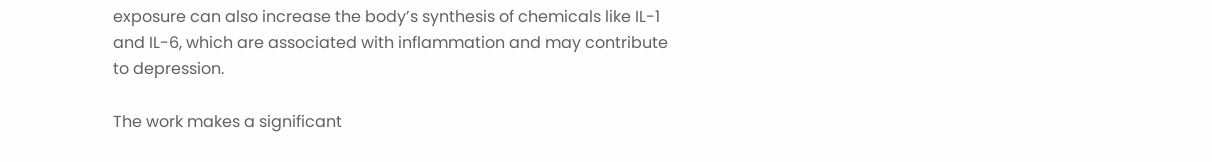exposure can also increase the body’s synthesis of chemicals like IL-1 and IL-6, which are associated with inflammation and may contribute to depression.

The work makes a significant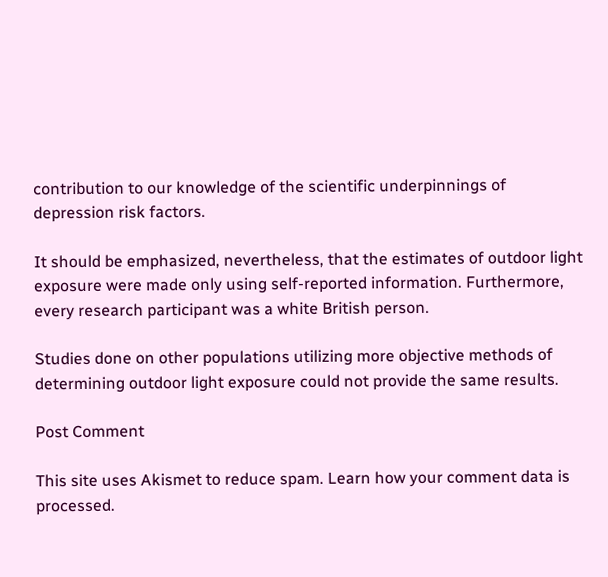contribution to our knowledge of the scientific underpinnings of depression risk factors.

It should be emphasized, nevertheless, that the estimates of outdoor light exposure were made only using self-reported information. Furthermore, every research participant was a white British person.

Studies done on other populations utilizing more objective methods of determining outdoor light exposure could not provide the same results.

Post Comment

This site uses Akismet to reduce spam. Learn how your comment data is processed.